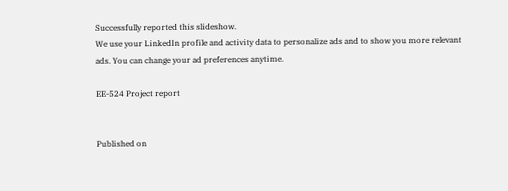Successfully reported this slideshow.
We use your LinkedIn profile and activity data to personalize ads and to show you more relevant ads. You can change your ad preferences anytime.

EE-524 Project report


Published on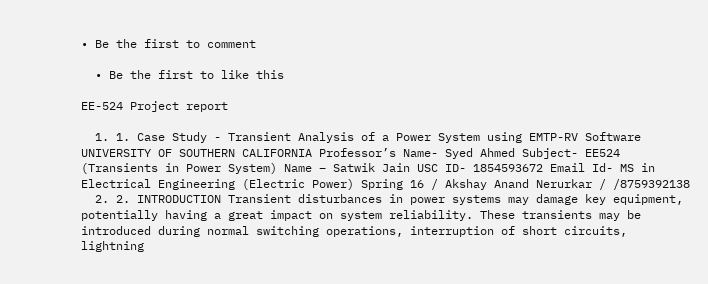• Be the first to comment

  • Be the first to like this

EE-524 Project report

  1. 1. Case Study - Transient Analysis of a Power System using EMTP-RV Software UNIVERSITY OF SOUTHERN CALIFORNIA Professor’s Name- Syed Ahmed Subject- EE524 (Transients in Power System) Name – Satwik Jain USC ID- 1854593672 Email Id- MS in Electrical Engineering (Electric Power) Spring 16 / Akshay Anand Nerurkar / /8759392138
  2. 2. INTRODUCTION Transient disturbances in power systems may damage key equipment, potentially having a great impact on system reliability. These transients may be introduced during normal switching operations, interruption of short circuits, lightning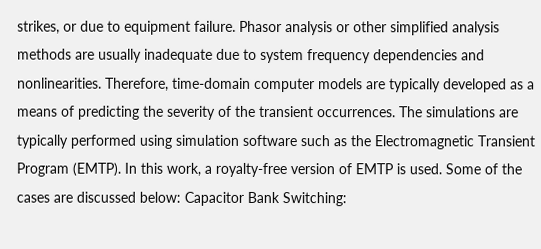strikes, or due to equipment failure. Phasor analysis or other simplified analysis methods are usually inadequate due to system frequency dependencies and nonlinearities. Therefore, time-domain computer models are typically developed as a means of predicting the severity of the transient occurrences. The simulations are typically performed using simulation software such as the Electromagnetic Transient Program (EMTP). In this work, a royalty-free version of EMTP is used. Some of the cases are discussed below: Capacitor Bank Switching: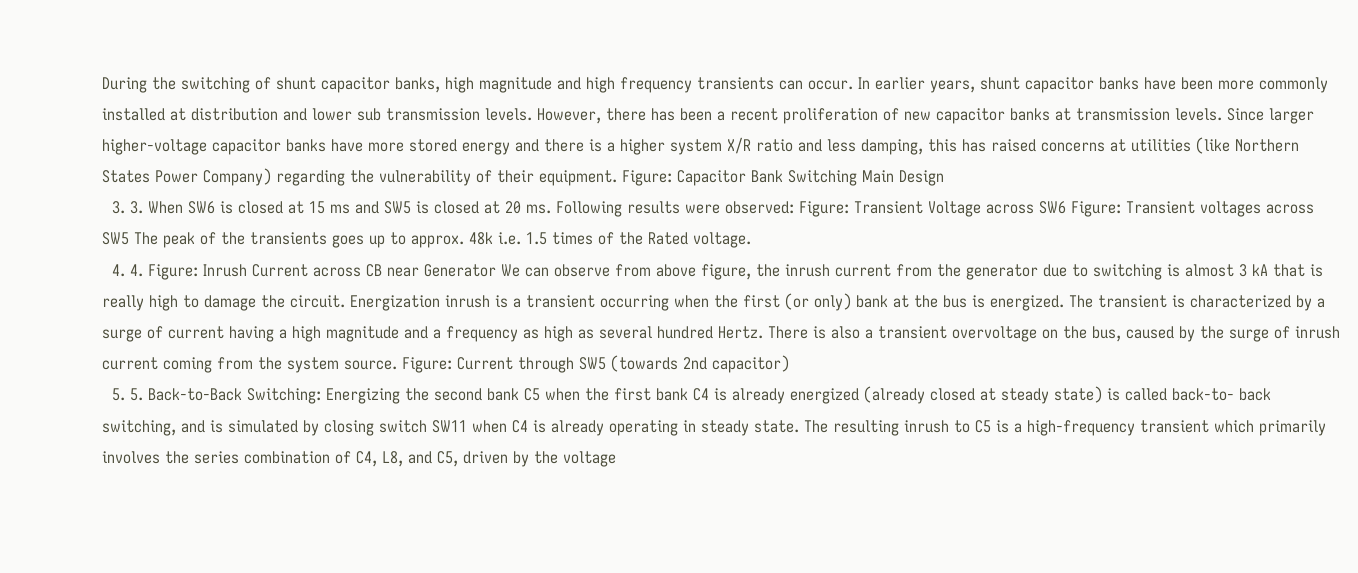During the switching of shunt capacitor banks, high magnitude and high frequency transients can occur. In earlier years, shunt capacitor banks have been more commonly installed at distribution and lower sub transmission levels. However, there has been a recent proliferation of new capacitor banks at transmission levels. Since larger higher-voltage capacitor banks have more stored energy and there is a higher system X/R ratio and less damping, this has raised concerns at utilities (like Northern States Power Company) regarding the vulnerability of their equipment. Figure: Capacitor Bank Switching Main Design
  3. 3. When SW6 is closed at 15 ms and SW5 is closed at 20 ms. Following results were observed: Figure: Transient Voltage across SW6 Figure: Transient voltages across SW5 The peak of the transients goes up to approx. 48k i.e. 1.5 times of the Rated voltage.
  4. 4. Figure: Inrush Current across CB near Generator We can observe from above figure, the inrush current from the generator due to switching is almost 3 kA that is really high to damage the circuit. Energization inrush is a transient occurring when the first (or only) bank at the bus is energized. The transient is characterized by a surge of current having a high magnitude and a frequency as high as several hundred Hertz. There is also a transient overvoltage on the bus, caused by the surge of inrush current coming from the system source. Figure: Current through SW5 (towards 2nd capacitor)
  5. 5. Back-to-Back Switching: Energizing the second bank C5 when the first bank C4 is already energized (already closed at steady state) is called back-to- back switching, and is simulated by closing switch SW11 when C4 is already operating in steady state. The resulting inrush to C5 is a high-frequency transient which primarily involves the series combination of C4, L8, and C5, driven by the voltage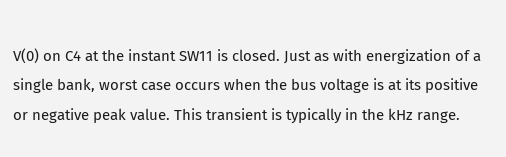V(0) on C4 at the instant SW11 is closed. Just as with energization of a single bank, worst case occurs when the bus voltage is at its positive or negative peak value. This transient is typically in the kHz range.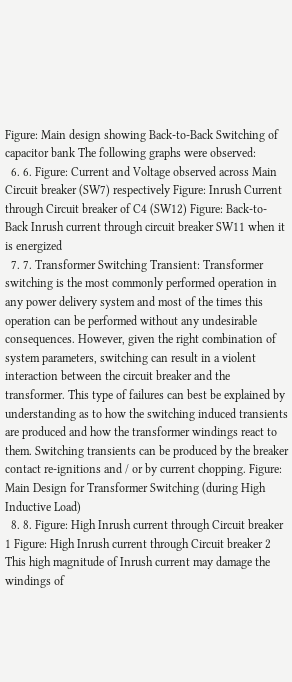Figure: Main design showing Back-to-Back Switching of capacitor bank The following graphs were observed:
  6. 6. Figure: Current and Voltage observed across Main Circuit breaker (SW7) respectively Figure: Inrush Current through Circuit breaker of C4 (SW12) Figure: Back-to-Back Inrush current through circuit breaker SW11 when it is energized
  7. 7. Transformer Switching Transient: Transformer switching is the most commonly performed operation in any power delivery system and most of the times this operation can be performed without any undesirable consequences. However, given the right combination of system parameters, switching can result in a violent interaction between the circuit breaker and the transformer. This type of failures can best be explained by understanding as to how the switching induced transients are produced and how the transformer windings react to them. Switching transients can be produced by the breaker contact re-ignitions and / or by current chopping. Figure: Main Design for Transformer Switching (during High Inductive Load)
  8. 8. Figure: High Inrush current through Circuit breaker 1 Figure: High Inrush current through Circuit breaker 2 This high magnitude of Inrush current may damage the windings of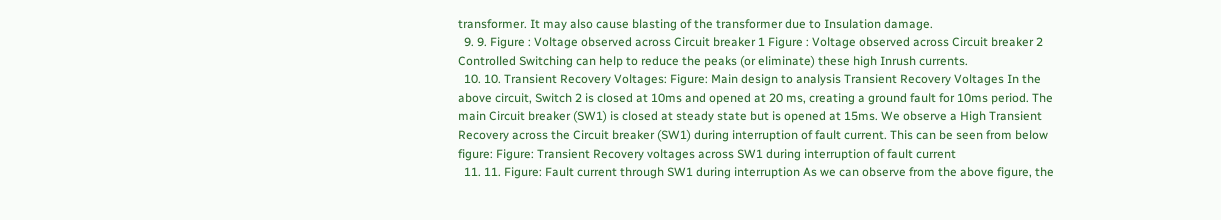transformer. It may also cause blasting of the transformer due to Insulation damage.
  9. 9. Figure : Voltage observed across Circuit breaker 1 Figure : Voltage observed across Circuit breaker 2 Controlled Switching can help to reduce the peaks (or eliminate) these high Inrush currents.
  10. 10. Transient Recovery Voltages: Figure: Main design to analysis Transient Recovery Voltages In the above circuit, Switch 2 is closed at 10ms and opened at 20 ms, creating a ground fault for 10ms period. The main Circuit breaker (SW1) is closed at steady state but is opened at 15ms. We observe a High Transient Recovery across the Circuit breaker (SW1) during interruption of fault current. This can be seen from below figure: Figure: Transient Recovery voltages across SW1 during interruption of fault current
  11. 11. Figure: Fault current through SW1 during interruption As we can observe from the above figure, the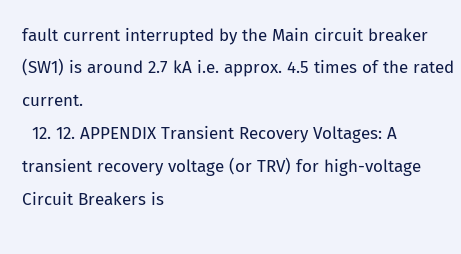fault current interrupted by the Main circuit breaker (SW1) is around 2.7 kA i.e. approx. 4.5 times of the rated current.
  12. 12. APPENDIX Transient Recovery Voltages: A transient recovery voltage (or TRV) for high-voltage Circuit Breakers is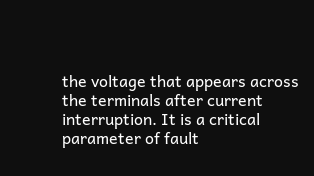the voltage that appears across the terminals after current interruption. It is a critical parameter of fault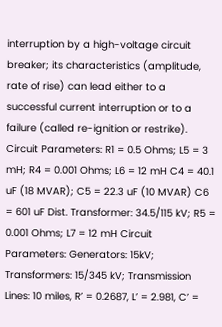interruption by a high-voltage circuit breaker; its characteristics (amplitude, rate of rise) can lead either to a successful current interruption or to a failure (called re-ignition or restrike). Circuit Parameters: R1 = 0.5 Ohms; L5 = 3 mH; R4 = 0.001 Ohms; L6 = 12 mH C4 = 40.1 uF (18 MVAR); C5 = 22.3 uF (10 MVAR) C6 = 601 uF Dist. Transformer: 34.5/115 kV; R5 = 0.001 Ohms; L7 = 12 mH Circuit Parameters: Generators: 15kV; Transformers: 15/345 kV; Transmission Lines: 10 miles, R’ = 0.2687, L’ = 2.981, C’ =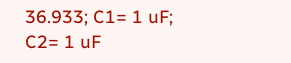36.933; C1= 1 uF; C2= 1 uF